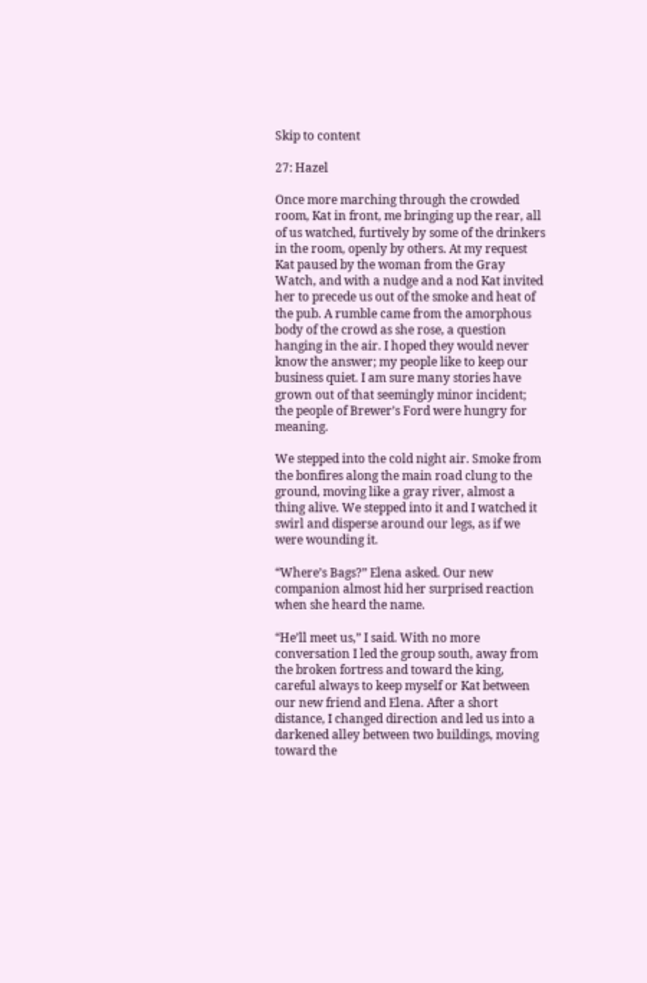Skip to content

27: Hazel

Once more marching through the crowded room, Kat in front, me bringing up the rear, all of us watched, furtively by some of the drinkers in the room, openly by others. At my request Kat paused by the woman from the Gray Watch, and with a nudge and a nod Kat invited her to precede us out of the smoke and heat of the pub. A rumble came from the amorphous body of the crowd as she rose, a question hanging in the air. I hoped they would never know the answer; my people like to keep our business quiet. I am sure many stories have grown out of that seemingly minor incident; the people of Brewer’s Ford were hungry for meaning.

We stepped into the cold night air. Smoke from the bonfires along the main road clung to the ground, moving like a gray river, almost a thing alive. We stepped into it and I watched it swirl and disperse around our legs, as if we were wounding it.

“Where’s Bags?” Elena asked. Our new companion almost hid her surprised reaction when she heard the name.

“He’ll meet us,” I said. With no more conversation I led the group south, away from the broken fortress and toward the king, careful always to keep myself or Kat between our new friend and Elena. After a short distance, I changed direction and led us into a darkened alley between two buildings, moving toward the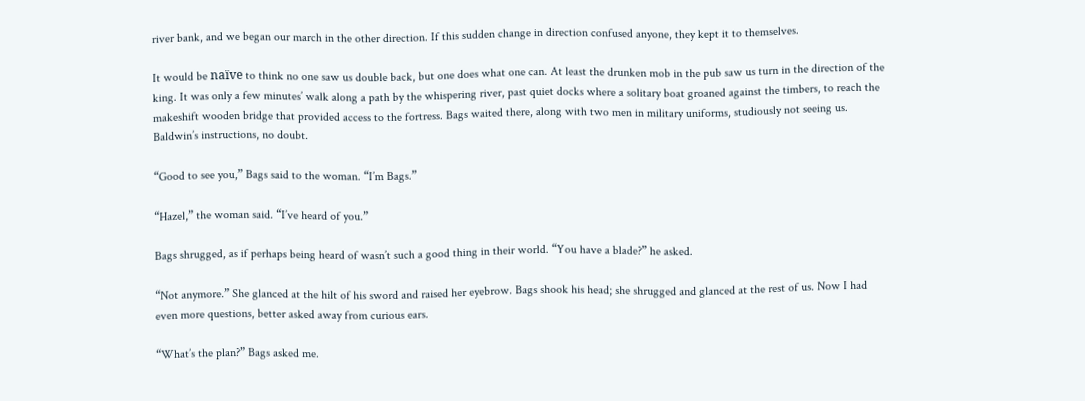river bank, and we began our march in the other direction. If this sudden change in direction confused anyone, they kept it to themselves.

It would be naïve to think no one saw us double back, but one does what one can. At least the drunken mob in the pub saw us turn in the direction of the king. It was only a few minutes’ walk along a path by the whispering river, past quiet docks where a solitary boat groaned against the timbers, to reach the makeshift wooden bridge that provided access to the fortress. Bags waited there, along with two men in military uniforms, studiously not seeing us. Baldwin’s instructions, no doubt.

“Good to see you,” Bags said to the woman. “I’m Bags.”

“Hazel,” the woman said. “I’ve heard of you.”

Bags shrugged, as if perhaps being heard of wasn’t such a good thing in their world. “You have a blade?” he asked.

“Not anymore.” She glanced at the hilt of his sword and raised her eyebrow. Bags shook his head; she shrugged and glanced at the rest of us. Now I had even more questions, better asked away from curious ears.

“What’s the plan?” Bags asked me.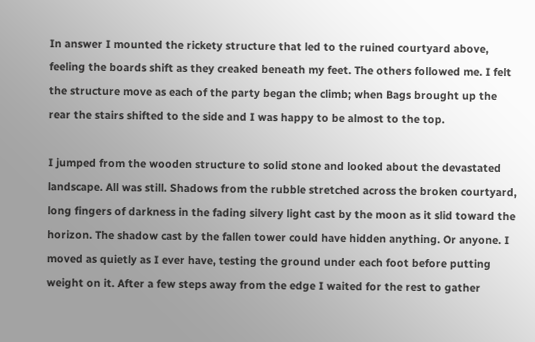In answer I mounted the rickety structure that led to the ruined courtyard above, feeling the boards shift as they creaked beneath my feet. The others followed me. I felt the structure move as each of the party began the climb; when Bags brought up the rear the stairs shifted to the side and I was happy to be almost to the top.

I jumped from the wooden structure to solid stone and looked about the devastated landscape. All was still. Shadows from the rubble stretched across the broken courtyard, long fingers of darkness in the fading silvery light cast by the moon as it slid toward the horizon. The shadow cast by the fallen tower could have hidden anything. Or anyone. I moved as quietly as I ever have, testing the ground under each foot before putting weight on it. After a few steps away from the edge I waited for the rest to gather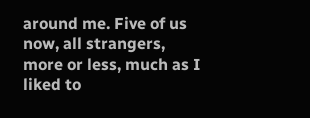around me. Five of us now, all strangers, more or less, much as I liked to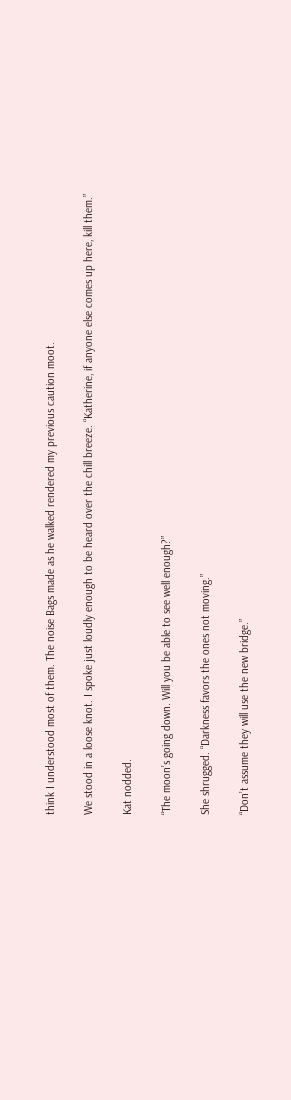think I understood most of them. The noise Bags made as he walked rendered my previous caution moot.

We stood in a loose knot. I spoke just loudly enough to be heard over the chill breeze. “Katherine, if anyone else comes up here, kill them.”

Kat nodded.

“The moon’s going down. Will you be able to see well enough?”

She shrugged. “Darkness favors the ones not moving.”

“Don’t assume they will use the new bridge.”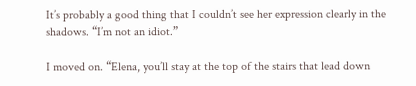It’s probably a good thing that I couldn’t see her expression clearly in the shadows. “I’m not an idiot.”

I moved on. “Elena, you’ll stay at the top of the stairs that lead down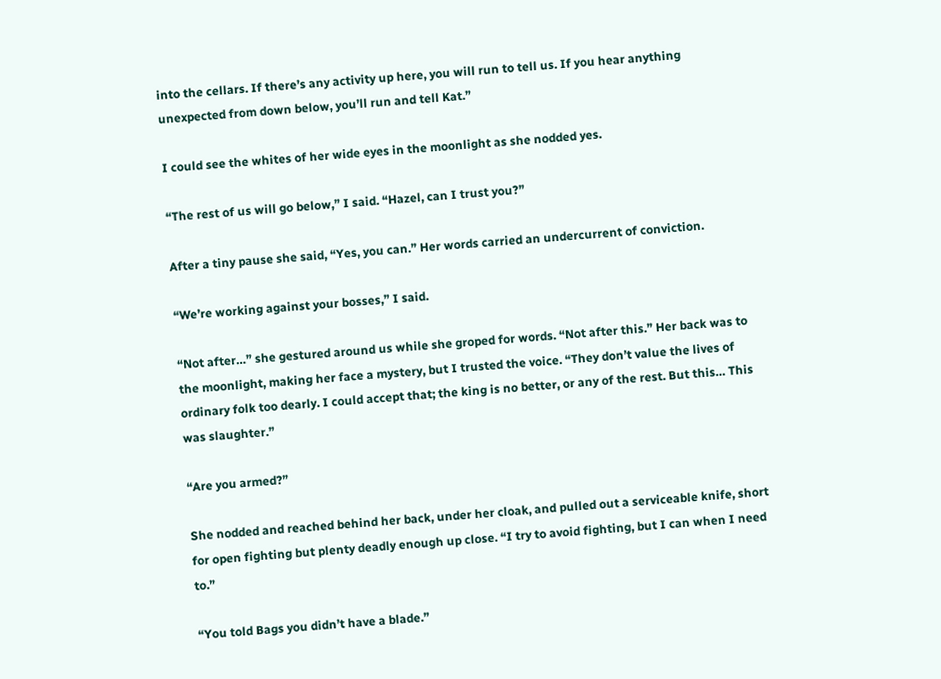into the cellars. If there’s any activity up here, you will run to tell us. If you hear anything unexpected from down below, you’ll run and tell Kat.”

I could see the whites of her wide eyes in the moonlight as she nodded yes.

“The rest of us will go below,” I said. “Hazel, can I trust you?”

After a tiny pause she said, “Yes, you can.” Her words carried an undercurrent of conviction.

“We’re working against your bosses,” I said.

“Not after…” she gestured around us while she groped for words. “Not after this.” Her back was to the moonlight, making her face a mystery, but I trusted the voice. “They don’t value the lives of ordinary folk too dearly. I could accept that; the king is no better, or any of the rest. But this… This was slaughter.”

“Are you armed?”

She nodded and reached behind her back, under her cloak, and pulled out a serviceable knife, short for open fighting but plenty deadly enough up close. “I try to avoid fighting, but I can when I need to.”

“You told Bags you didn’t have a blade.”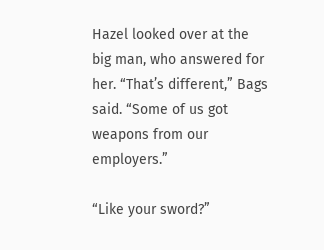Hazel looked over at the big man, who answered for her. “That’s different,” Bags said. “Some of us got weapons from our employers.”

“Like your sword?”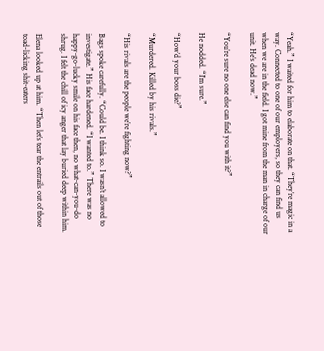“Yeah.” I waited for him to elaborate on that. “They’re magic in a way. Connected to one of our employers, so they can find us when we are in the field. I got mine from the man in charge of our unit. He’s dead now.”

“You’re sure no one else can find you with it?”

He nodded. “I’m sure.”

“How’d your boss die?”

“Murdered. Killed by his rivals.”

“His rivals are the people we’re fighting now?”

Bags spoke carefully. “Could be. I think so. I wasn’t allowed to investigate.” His face hardened. “I wanted to.” There was no happy-go-lucky smile on his face then, no what-can-you-do shrug. I felt the chill of icy anger that lay buried deep within him.

Elena looked up at him. “Then let’s tear the entrails out of those toad-licking shit-eaters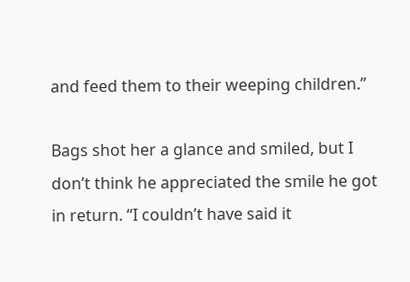and feed them to their weeping children.”

Bags shot her a glance and smiled, but I don’t think he appreciated the smile he got in return. “I couldn’t have said it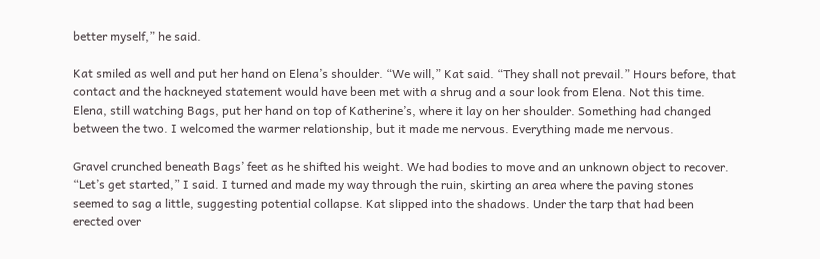better myself,” he said.

Kat smiled as well and put her hand on Elena’s shoulder. “We will,” Kat said. “They shall not prevail.” Hours before, that contact and the hackneyed statement would have been met with a shrug and a sour look from Elena. Not this time. Elena, still watching Bags, put her hand on top of Katherine’s, where it lay on her shoulder. Something had changed between the two. I welcomed the warmer relationship, but it made me nervous. Everything made me nervous.

Gravel crunched beneath Bags’ feet as he shifted his weight. We had bodies to move and an unknown object to recover. “Let’s get started,” I said. I turned and made my way through the ruin, skirting an area where the paving stones seemed to sag a little, suggesting potential collapse. Kat slipped into the shadows. Under the tarp that had been erected over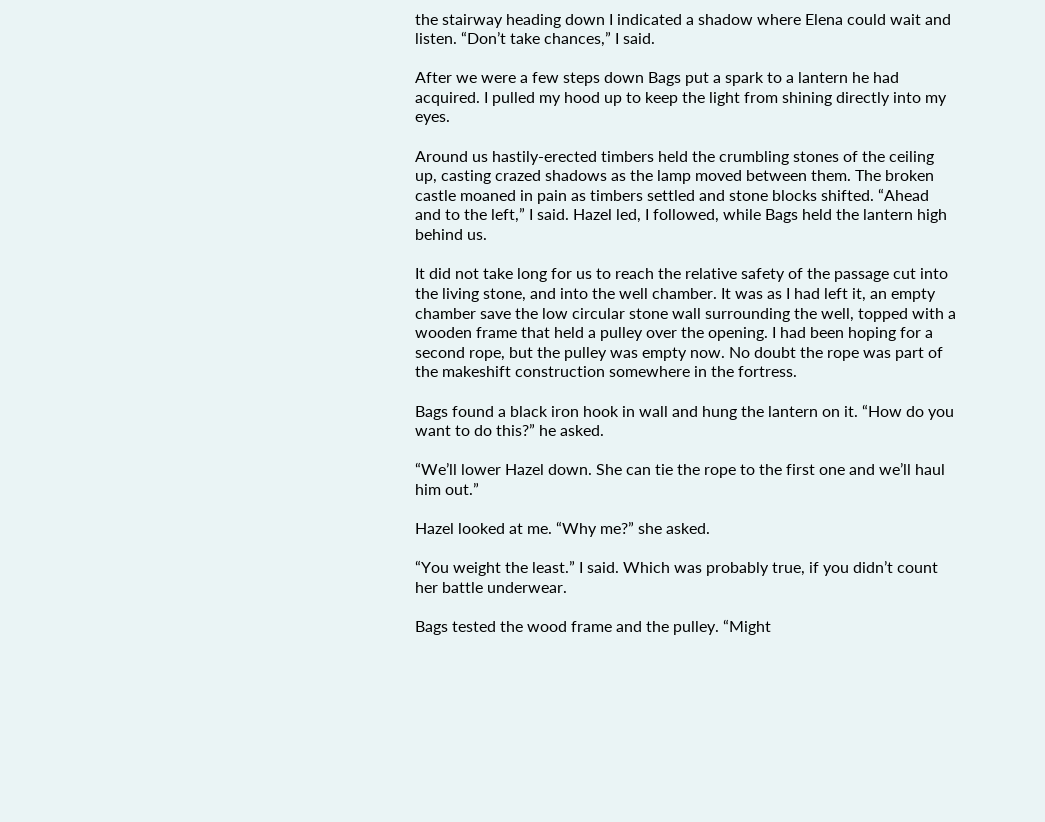the stairway heading down I indicated a shadow where Elena could wait and listen. “Don’t take chances,” I said.

After we were a few steps down Bags put a spark to a lantern he had acquired. I pulled my hood up to keep the light from shining directly into my eyes.

Around us hastily-erected timbers held the crumbling stones of the ceiling up, casting crazed shadows as the lamp moved between them. The broken castle moaned in pain as timbers settled and stone blocks shifted. “Ahead and to the left,” I said. Hazel led, I followed, while Bags held the lantern high behind us.

It did not take long for us to reach the relative safety of the passage cut into the living stone, and into the well chamber. It was as I had left it, an empty chamber save the low circular stone wall surrounding the well, topped with a wooden frame that held a pulley over the opening. I had been hoping for a second rope, but the pulley was empty now. No doubt the rope was part of the makeshift construction somewhere in the fortress.

Bags found a black iron hook in wall and hung the lantern on it. “How do you want to do this?” he asked.

“We’ll lower Hazel down. She can tie the rope to the first one and we’ll haul him out.”

Hazel looked at me. “Why me?” she asked.

“You weight the least.” I said. Which was probably true, if you didn’t count her battle underwear.

Bags tested the wood frame and the pulley. “Might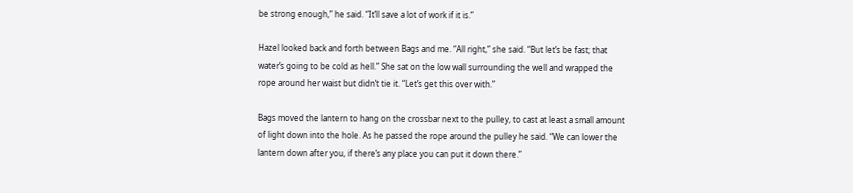be strong enough,” he said. “It’ll save a lot of work if it is.”

Hazel looked back and forth between Bags and me. “All right,” she said. “But let’s be fast; that water’s going to be cold as hell.” She sat on the low wall surrounding the well and wrapped the rope around her waist but didn’t tie it. “Let’s get this over with.”

Bags moved the lantern to hang on the crossbar next to the pulley, to cast at least a small amount of light down into the hole. As he passed the rope around the pulley he said. “We can lower the lantern down after you, if there’s any place you can put it down there.”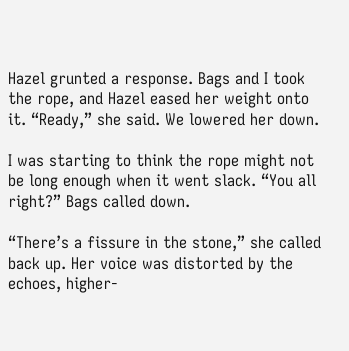Hazel grunted a response. Bags and I took the rope, and Hazel eased her weight onto it. “Ready,” she said. We lowered her down.

I was starting to think the rope might not be long enough when it went slack. “You all right?” Bags called down.

“There’s a fissure in the stone,” she called back up. Her voice was distorted by the echoes, higher-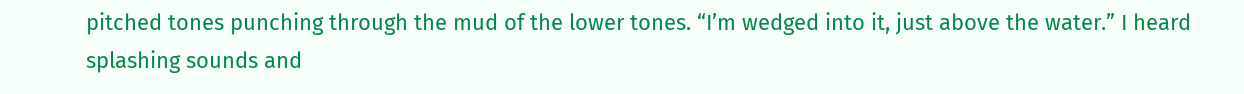pitched tones punching through the mud of the lower tones. “I’m wedged into it, just above the water.” I heard splashing sounds and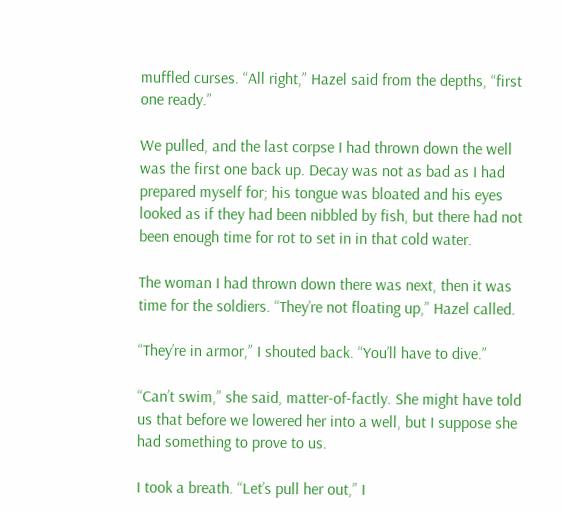muffled curses. “All right,” Hazel said from the depths, “first one ready.”

We pulled, and the last corpse I had thrown down the well was the first one back up. Decay was not as bad as I had prepared myself for; his tongue was bloated and his eyes looked as if they had been nibbled by fish, but there had not been enough time for rot to set in in that cold water.

The woman I had thrown down there was next, then it was time for the soldiers. “They’re not floating up,” Hazel called.

“They’re in armor,” I shouted back. “You’ll have to dive.”

“Can’t swim,” she said, matter-of-factly. She might have told us that before we lowered her into a well, but I suppose she had something to prove to us.

I took a breath. “Let’s pull her out,” I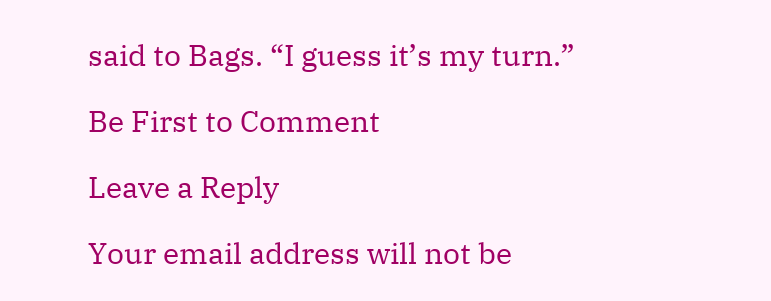said to Bags. “I guess it’s my turn.”

Be First to Comment

Leave a Reply

Your email address will not be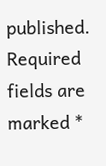published. Required fields are marked *